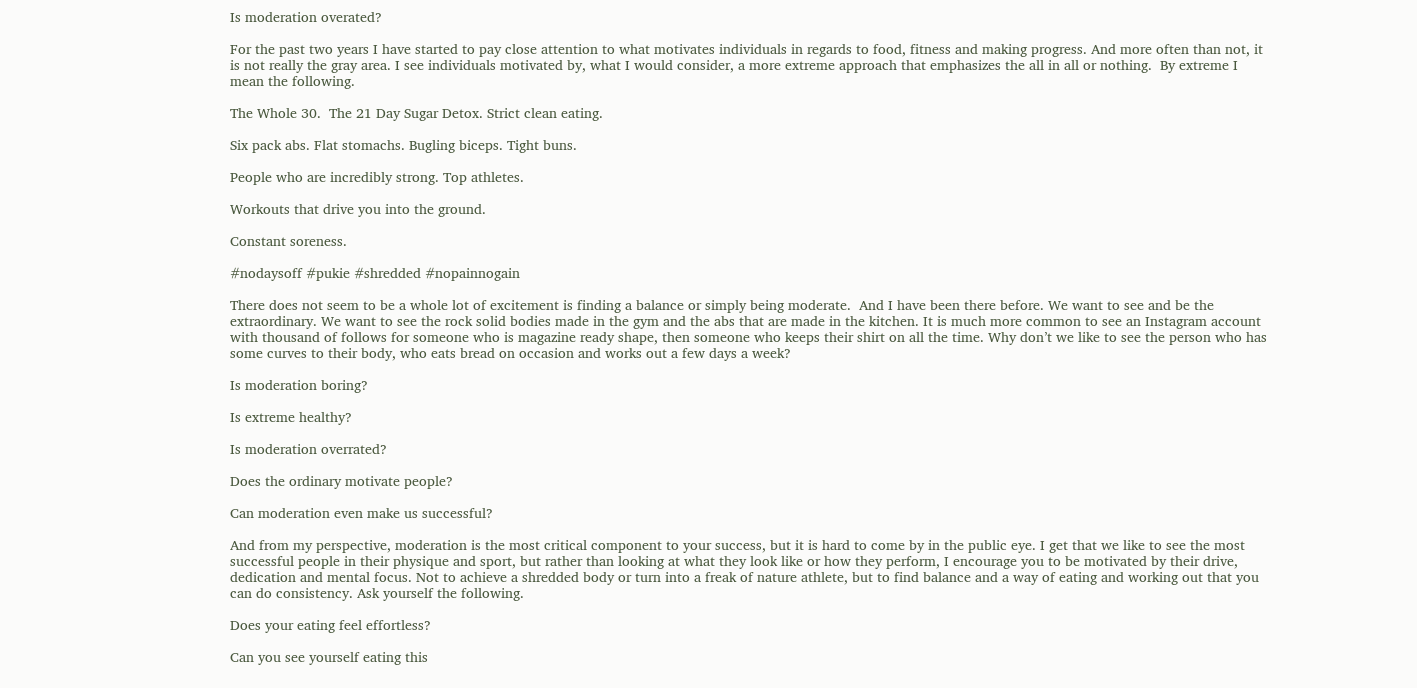Is moderation overated?

For the past two years I have started to pay close attention to what motivates individuals in regards to food, fitness and making progress. And more often than not, it is not really the gray area. I see individuals motivated by, what I would consider, a more extreme approach that emphasizes the all in all or nothing.  By extreme I mean the following.

The Whole 30.  The 21 Day Sugar Detox. Strict clean eating.

Six pack abs. Flat stomachs. Bugling biceps. Tight buns.

People who are incredibly strong. Top athletes.

Workouts that drive you into the ground.

Constant soreness.

#nodaysoff #pukie #shredded #nopainnogain

There does not seem to be a whole lot of excitement is finding a balance or simply being moderate.  And I have been there before. We want to see and be the extraordinary. We want to see the rock solid bodies made in the gym and the abs that are made in the kitchen. It is much more common to see an Instagram account with thousand of follows for someone who is magazine ready shape, then someone who keeps their shirt on all the time. Why don’t we like to see the person who has some curves to their body, who eats bread on occasion and works out a few days a week?

Is moderation boring?

Is extreme healthy?

Is moderation overrated?

Does the ordinary motivate people?

Can moderation even make us successful?

And from my perspective, moderation is the most critical component to your success, but it is hard to come by in the public eye. I get that we like to see the most successful people in their physique and sport, but rather than looking at what they look like or how they perform, I encourage you to be motivated by their drive, dedication and mental focus. Not to achieve a shredded body or turn into a freak of nature athlete, but to find balance and a way of eating and working out that you can do consistency. Ask yourself the following.

Does your eating feel effortless?

Can you see yourself eating this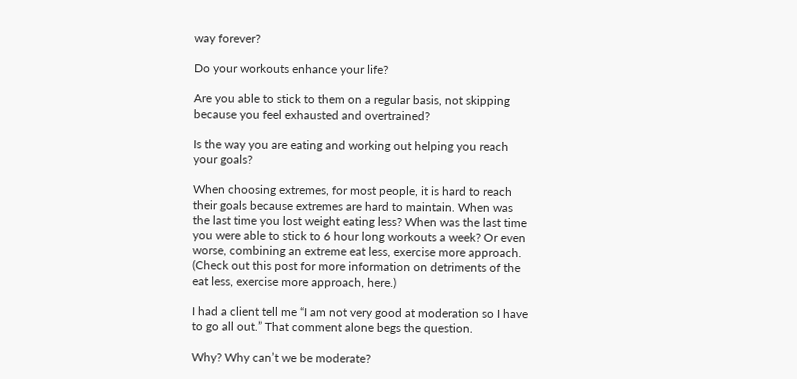way forever?

Do your workouts enhance your life?

Are you able to stick to them on a regular basis, not skipping because you feel exhausted and overtrained?

Is the way you are eating and working out helping you reach your goals?

When choosing extremes, for most people, it is hard to reach their goals because extremes are hard to maintain. When was the last time you lost weight eating less? When was the last time you were able to stick to 6 hour long workouts a week? Or even worse, combining an extreme eat less, exercise more approach. (Check out this post for more information on detriments of the eat less, exercise more approach, here.)

I had a client tell me “I am not very good at moderation so I have to go all out.” That comment alone begs the question.

Why? Why can’t we be moderate?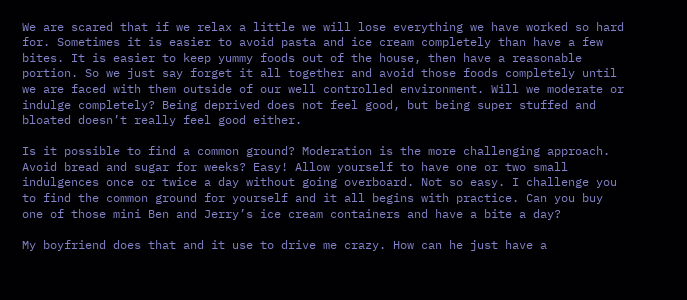We are scared that if we relax a little we will lose everything we have worked so hard for. Sometimes it is easier to avoid pasta and ice cream completely than have a few bites. It is easier to keep yummy foods out of the house, then have a reasonable portion. So we just say forget it all together and avoid those foods completely until we are faced with them outside of our well controlled environment. Will we moderate or indulge completely? Being deprived does not feel good, but being super stuffed and bloated doesn’t really feel good either.

Is it possible to find a common ground? Moderation is the more challenging approach. Avoid bread and sugar for weeks? Easy! Allow yourself to have one or two small indulgences once or twice a day without going overboard. Not so easy. I challenge you to find the common ground for yourself and it all begins with practice. Can you buy one of those mini Ben and Jerry’s ice cream containers and have a bite a day?

My boyfriend does that and it use to drive me crazy. How can he just have a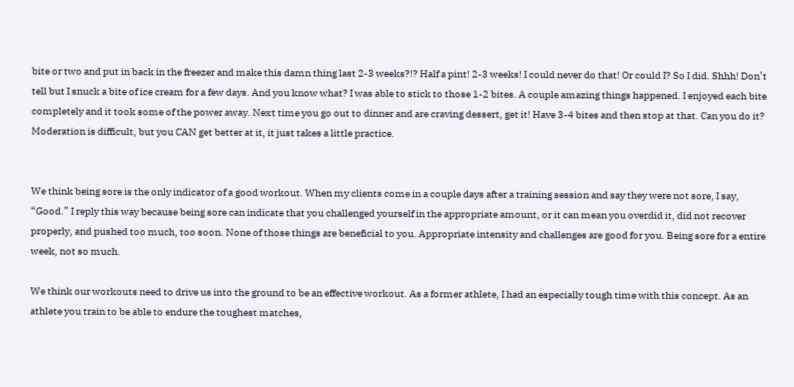bite or two and put in back in the freezer and make this damn thing last 2-3 weeks?!? Half a pint! 2-3 weeks! I could never do that! Or could I? So I did. Shhh! Don’t tell but I snuck a bite of ice cream for a few days. And you know what? I was able to stick to those 1-2 bites. A couple amazing things happened. I enjoyed each bite completely and it took some of the power away. Next time you go out to dinner and are craving dessert, get it! Have 3-4 bites and then stop at that. Can you do it? Moderation is difficult, but you CAN get better at it, it just takes a little practice.


We think being sore is the only indicator of a good workout. When my clients come in a couple days after a training session and say they were not sore, I say, “Good.” I reply this way because being sore can indicate that you challenged yourself in the appropriate amount, or it can mean you overdid it, did not recover properly, and pushed too much, too soon. None of those things are beneficial to you. Appropriate intensity and challenges are good for you. Being sore for a entire week, not so much.

We think our workouts need to drive us into the ground to be an effective workout. As a former athlete, I had an especially tough time with this concept. As an athlete you train to be able to endure the toughest matches,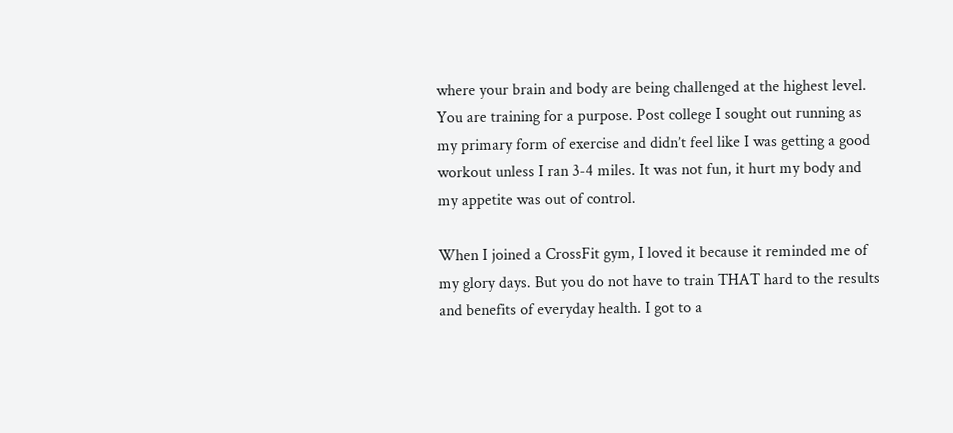where your brain and body are being challenged at the highest level. You are training for a purpose. Post college I sought out running as my primary form of exercise and didn’t feel like I was getting a good workout unless I ran 3-4 miles. It was not fun, it hurt my body and my appetite was out of control.

When I joined a CrossFit gym, I loved it because it reminded me of my glory days. But you do not have to train THAT hard to the results and benefits of everyday health. I got to a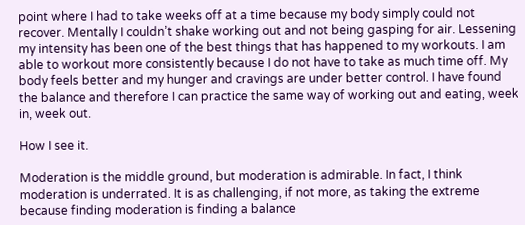point where I had to take weeks off at a time because my body simply could not recover. Mentally I couldn’t shake working out and not being gasping for air. Lessening my intensity has been one of the best things that has happened to my workouts. I am able to workout more consistently because I do not have to take as much time off. My body feels better and my hunger and cravings are under better control. I have found the balance and therefore I can practice the same way of working out and eating, week in, week out.

How I see it.

Moderation is the middle ground, but moderation is admirable. In fact, I think moderation is underrated. It is as challenging, if not more, as taking the extreme because finding moderation is finding a balance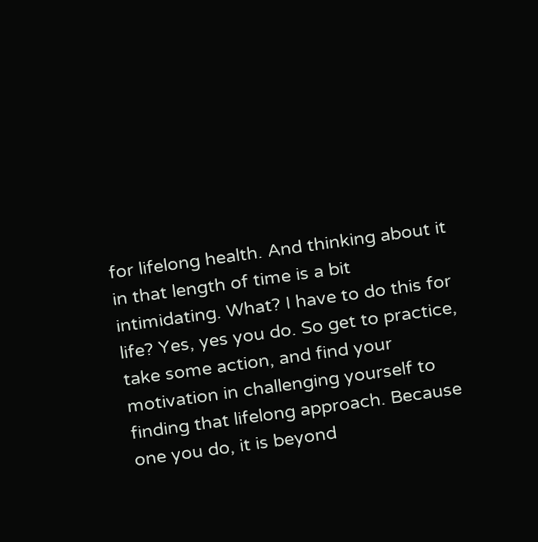for lifelong health. And thinking about it in that length of time is a bit intimidating. What? I have to do this for life? Yes, yes you do. So get to practice, take some action, and find your motivation in challenging yourself to finding that lifelong approach. Because one you do, it is beyond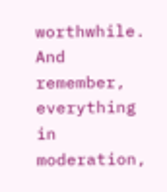worthwhile. And remember, everything in moderation,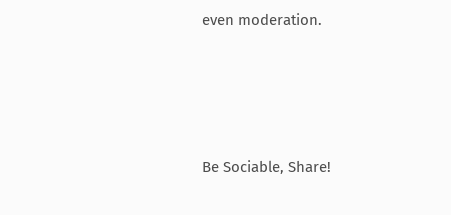even moderation.






Be Sociable, Share!